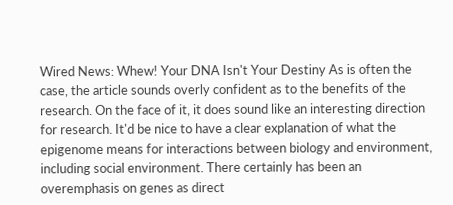Wired News: Whew! Your DNA Isn't Your Destiny As is often the case, the article sounds overly confident as to the benefits of the research. On the face of it, it does sound like an interesting direction for research. It'd be nice to have a clear explanation of what the epigenome means for interactions between biology and environment, including social environment. There certainly has been an overemphasis on genes as direct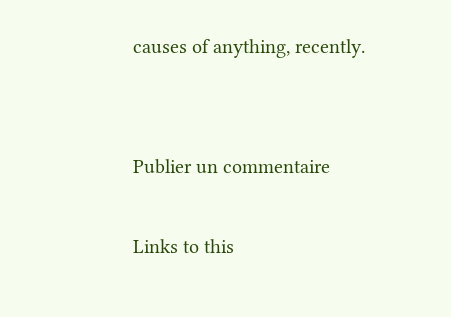causes of anything, recently.


Publier un commentaire

Links to this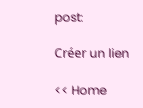post:

Créer un lien

<< Home